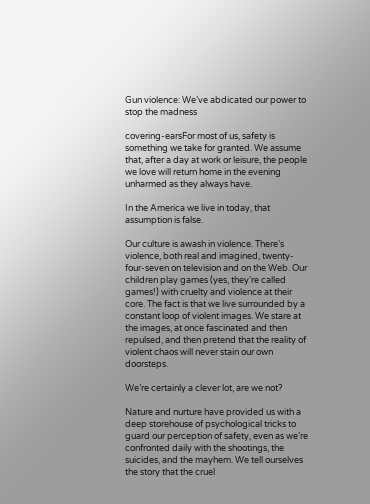Gun violence: We’ve abdicated our power to stop the madness

covering-earsFor most of us, safety is something we take for granted. We assume that, after a day at work or leisure, the people we love will return home in the evening unharmed as they always have.

In the America we live in today, that assumption is false.

Our culture is awash in violence. There’s violence, both real and imagined, twenty-four-seven on television and on the Web. Our children play games (yes, they’re called games!) with cruelty and violence at their core. The fact is that we live surrounded by a constant loop of violent images. We stare at the images, at once fascinated and then repulsed, and then pretend that the reality of violent chaos will never stain our own doorsteps.

We’re certainly a clever lot, are we not?

Nature and nurture have provided us with a deep storehouse of psychological tricks to guard our perception of safety, even as we’re confronted daily with the shootings, the suicides, and the mayhem. We tell ourselves the story that the cruel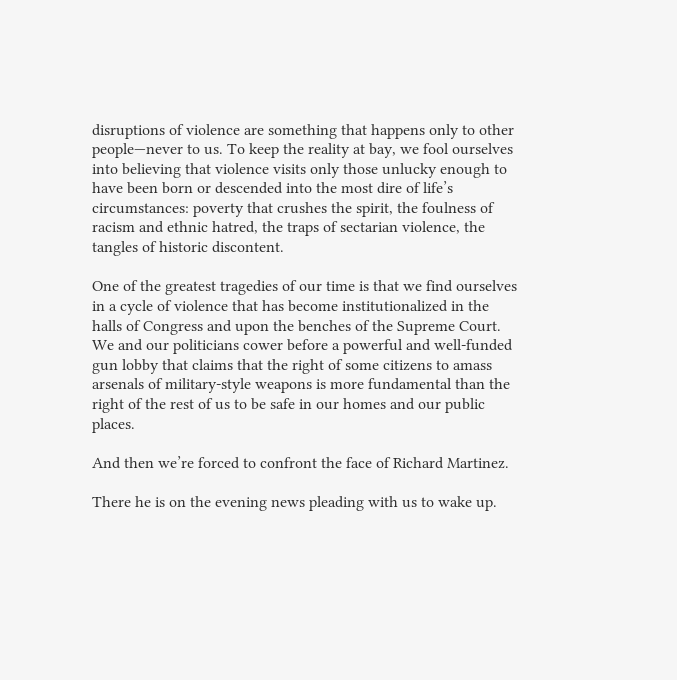disruptions of violence are something that happens only to other people—never to us. To keep the reality at bay, we fool ourselves into believing that violence visits only those unlucky enough to have been born or descended into the most dire of life’s circumstances: poverty that crushes the spirit, the foulness of racism and ethnic hatred, the traps of sectarian violence, the tangles of historic discontent.

One of the greatest tragedies of our time is that we find ourselves in a cycle of violence that has become institutionalized in the halls of Congress and upon the benches of the Supreme Court. We and our politicians cower before a powerful and well-funded gun lobby that claims that the right of some citizens to amass arsenals of military-style weapons is more fundamental than the right of the rest of us to be safe in our homes and our public places.

And then we’re forced to confront the face of Richard Martinez.

There he is on the evening news pleading with us to wake up.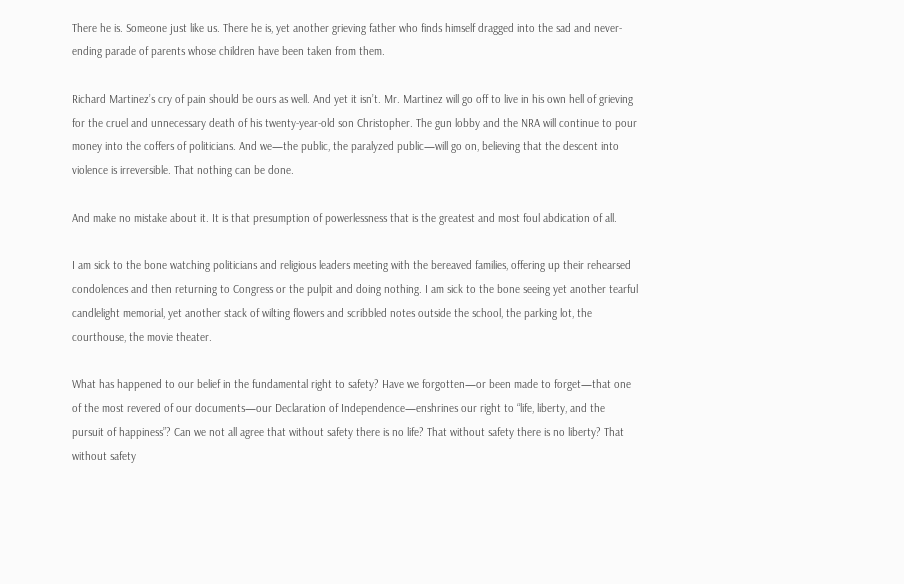There he is. Someone just like us. There he is, yet another grieving father who finds himself dragged into the sad and never-ending parade of parents whose children have been taken from them.

Richard Martinez’s cry of pain should be ours as well. And yet it isn’t. Mr. Martinez will go off to live in his own hell of grieving for the cruel and unnecessary death of his twenty-year-old son Christopher. The gun lobby and the NRA will continue to pour money into the coffers of politicians. And we—the public, the paralyzed public—will go on, believing that the descent into violence is irreversible. That nothing can be done.

And make no mistake about it. It is that presumption of powerlessness that is the greatest and most foul abdication of all.

I am sick to the bone watching politicians and religious leaders meeting with the bereaved families, offering up their rehearsed condolences and then returning to Congress or the pulpit and doing nothing. I am sick to the bone seeing yet another tearful candlelight memorial, yet another stack of wilting flowers and scribbled notes outside the school, the parking lot, the courthouse, the movie theater.

What has happened to our belief in the fundamental right to safety? Have we forgotten—or been made to forget—that one of the most revered of our documents—our Declaration of Independence—enshrines our right to “life, liberty, and the pursuit of happiness”? Can we not all agree that without safety there is no life? That without safety there is no liberty? That without safety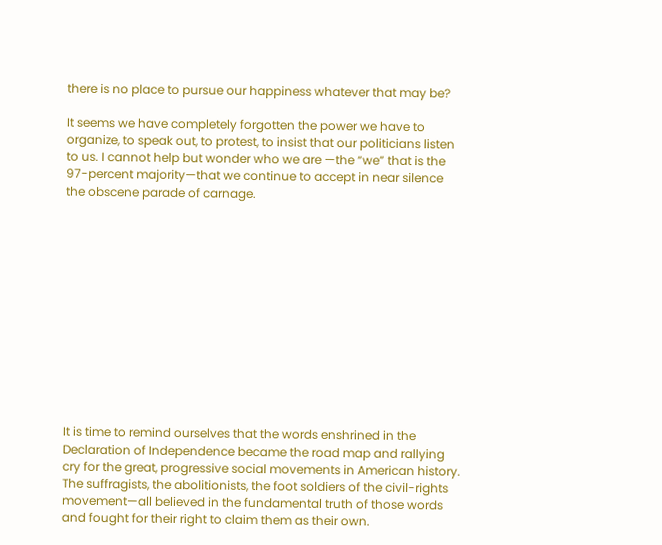there is no place to pursue our happiness whatever that may be?

It seems we have completely forgotten the power we have to organize, to speak out, to protest, to insist that our politicians listen to us. I cannot help but wonder who we are —the “we” that is the 97-percent majority—that we continue to accept in near silence the obscene parade of carnage.













It is time to remind ourselves that the words enshrined in the Declaration of Independence became the road map and rallying cry for the great, progressive social movements in American history. The suffragists, the abolitionists, the foot soldiers of the civil-rights movement—all believed in the fundamental truth of those words and fought for their right to claim them as their own.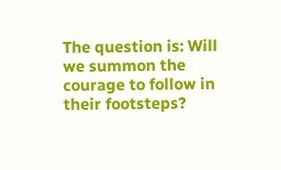The question is: Will we summon the courage to follow in their footsteps?